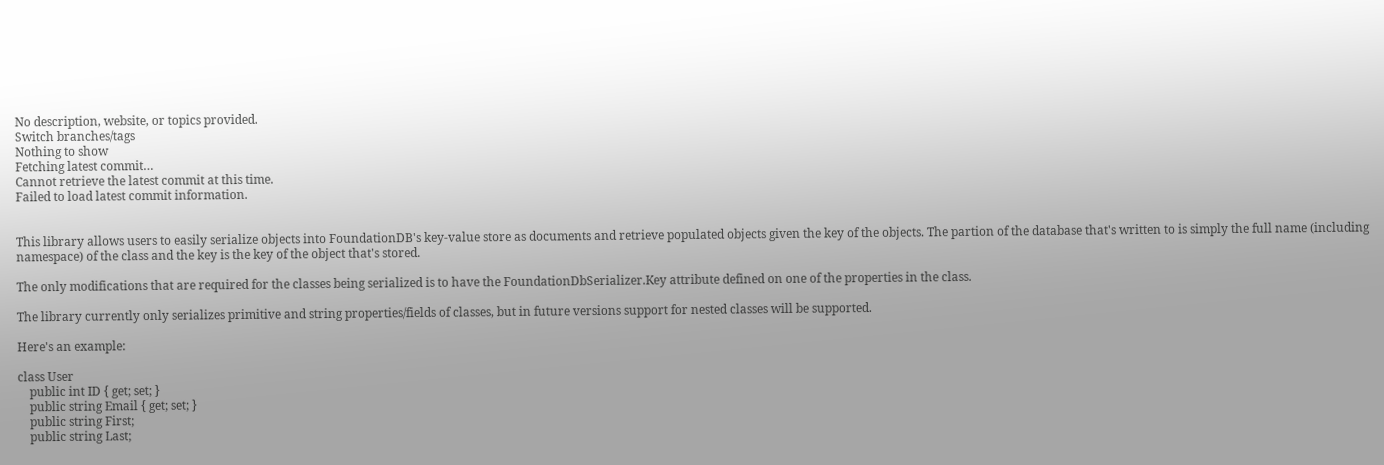No description, website, or topics provided.
Switch branches/tags
Nothing to show
Fetching latest commit…
Cannot retrieve the latest commit at this time.
Failed to load latest commit information.


This library allows users to easily serialize objects into FoundationDB's key-value store as documents and retrieve populated objects given the key of the objects. The partion of the database that's written to is simply the full name (including namespace) of the class and the key is the key of the object that's stored.

The only modifications that are required for the classes being serialized is to have the FoundationDbSerializer.Key attribute defined on one of the properties in the class.

The library currently only serializes primitive and string properties/fields of classes, but in future versions support for nested classes will be supported.

Here's an example:

class User
    public int ID { get; set; }
    public string Email { get; set; }
    public string First;
    public string Last;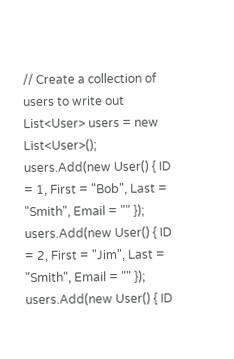// Create a collection of users to write out
List<User> users = new List<User>();
users.Add(new User() { ID = 1, First = "Bob", Last = "Smith", Email = "" });
users.Add(new User() { ID = 2, First = "Jim", Last = "Smith", Email = "" });
users.Add(new User() { ID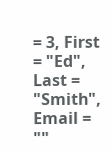= 3, First = "Ed", Last = "Smith", Email = ""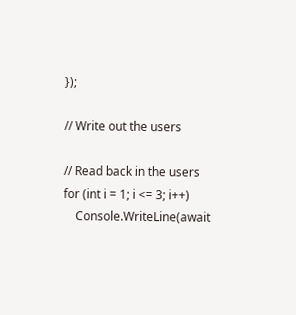});

// Write out the users

// Read back in the users
for (int i = 1; i <= 3; i++)
    Console.WriteLine(await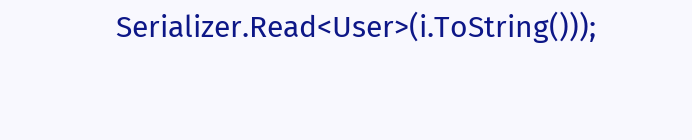Serializer.Read<User>(i.ToString()));